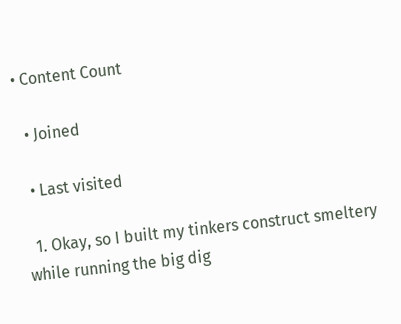• Content Count

  • Joined

  • Last visited

  1. Okay, so I built my tinkers construct smeltery while running the big dig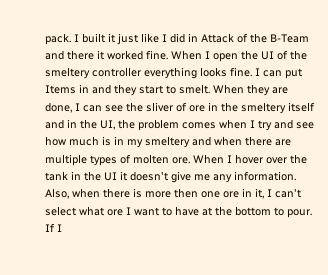pack. I built it just like I did in Attack of the B-Team and there it worked fine. When I open the UI of the smeltery controller everything looks fine. I can put Items in and they start to smelt. When they are done, I can see the sliver of ore in the smeltery itself and in the UI, the problem comes when I try and see how much is in my smeltery and when there are multiple types of molten ore. When I hover over the tank in the UI it doesn't give me any information. Also, when there is more then one ore in it, I can't select what ore I want to have at the bottom to pour. If I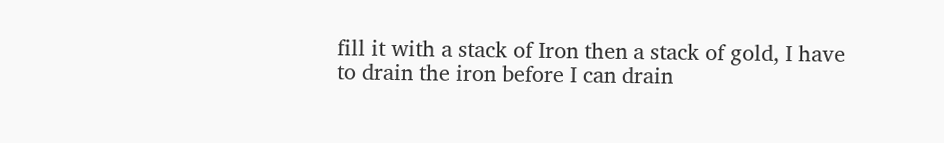fill it with a stack of Iron then a stack of gold, I have to drain the iron before I can drain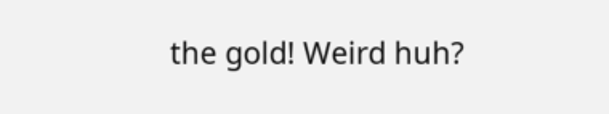the gold! Weird huh?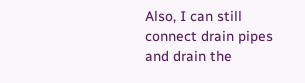Also, I can still connect drain pipes and drain the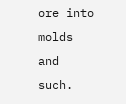ore into molds and such.